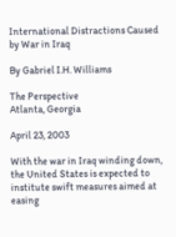International Distractions Caused by War in Iraq

By Gabriel I.H. Williams

The Perspective
Atlanta, Georgia

April 23, 2003

With the war in Iraq winding down, the United States is expected to institute swift measures aimed at easing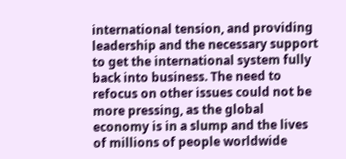international tension, and providing leadership and the necessary support to get the international system fully back into business. The need to refocus on other issues could not be more pressing, as the global economy is in a slump and the lives of millions of people worldwide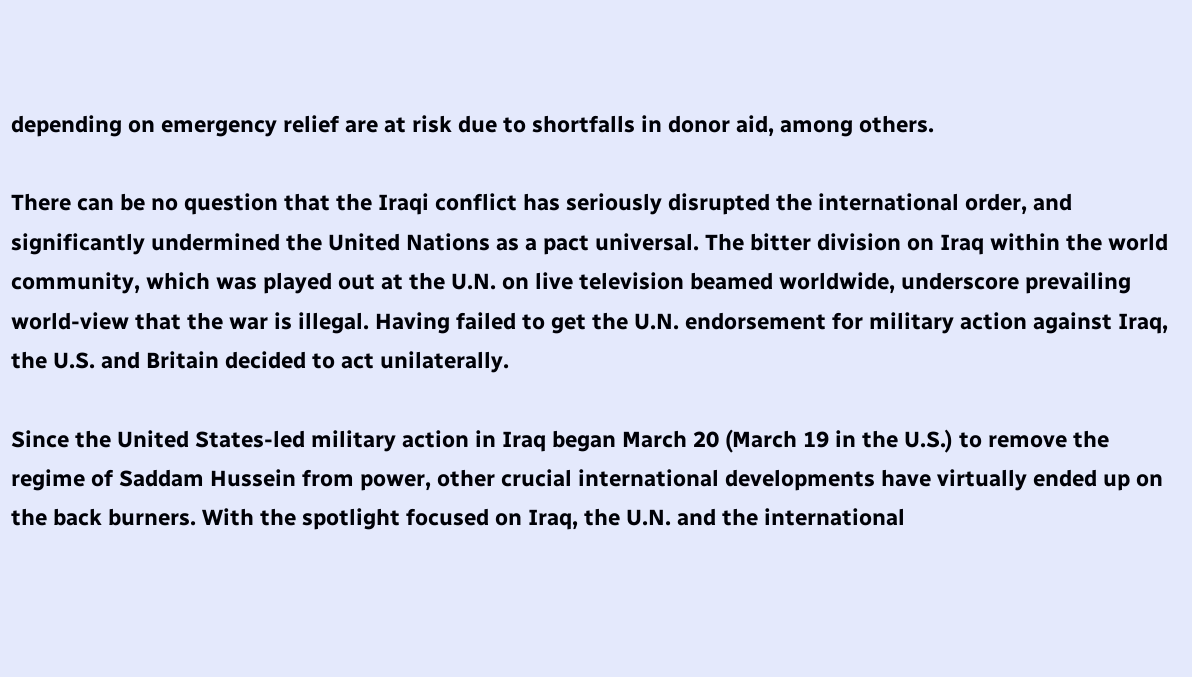depending on emergency relief are at risk due to shortfalls in donor aid, among others.

There can be no question that the Iraqi conflict has seriously disrupted the international order, and significantly undermined the United Nations as a pact universal. The bitter division on Iraq within the world community, which was played out at the U.N. on live television beamed worldwide, underscore prevailing world-view that the war is illegal. Having failed to get the U.N. endorsement for military action against Iraq, the U.S. and Britain decided to act unilaterally.

Since the United States-led military action in Iraq began March 20 (March 19 in the U.S.) to remove the regime of Saddam Hussein from power, other crucial international developments have virtually ended up on the back burners. With the spotlight focused on Iraq, the U.N. and the international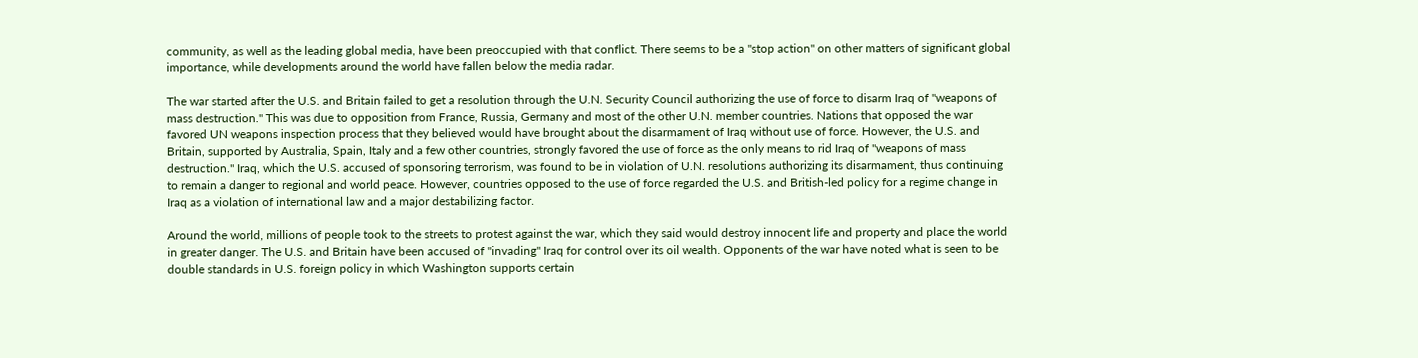community, as well as the leading global media, have been preoccupied with that conflict. There seems to be a "stop action" on other matters of significant global importance, while developments around the world have fallen below the media radar.

The war started after the U.S. and Britain failed to get a resolution through the U.N. Security Council authorizing the use of force to disarm Iraq of "weapons of mass destruction." This was due to opposition from France, Russia, Germany and most of the other U.N. member countries. Nations that opposed the war favored UN weapons inspection process that they believed would have brought about the disarmament of Iraq without use of force. However, the U.S. and Britain, supported by Australia, Spain, Italy and a few other countries, strongly favored the use of force as the only means to rid Iraq of "weapons of mass destruction." Iraq, which the U.S. accused of sponsoring terrorism, was found to be in violation of U.N. resolutions authorizing its disarmament, thus continuing to remain a danger to regional and world peace. However, countries opposed to the use of force regarded the U.S. and British-led policy for a regime change in Iraq as a violation of international law and a major destabilizing factor.

Around the world, millions of people took to the streets to protest against the war, which they said would destroy innocent life and property and place the world in greater danger. The U.S. and Britain have been accused of "invading" Iraq for control over its oil wealth. Opponents of the war have noted what is seen to be double standards in U.S. foreign policy in which Washington supports certain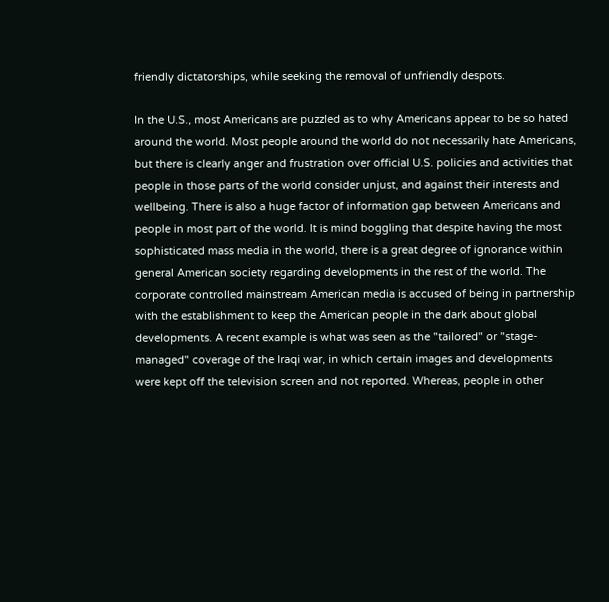friendly dictatorships, while seeking the removal of unfriendly despots.

In the U.S., most Americans are puzzled as to why Americans appear to be so hated around the world. Most people around the world do not necessarily hate Americans, but there is clearly anger and frustration over official U.S. policies and activities that people in those parts of the world consider unjust, and against their interests and wellbeing. There is also a huge factor of information gap between Americans and people in most part of the world. It is mind boggling that despite having the most sophisticated mass media in the world, there is a great degree of ignorance within general American society regarding developments in the rest of the world. The corporate controlled mainstream American media is accused of being in partnership with the establishment to keep the American people in the dark about global developments. A recent example is what was seen as the "tailored" or "stage-managed" coverage of the Iraqi war, in which certain images and developments were kept off the television screen and not reported. Whereas, people in other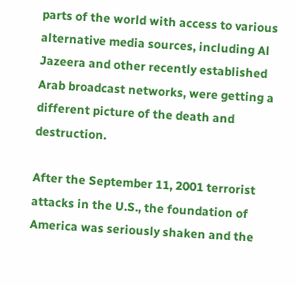parts of the world with access to various alternative media sources, including Al Jazeera and other recently established Arab broadcast networks, were getting a different picture of the death and destruction.

After the September 11, 2001 terrorist attacks in the U.S., the foundation of America was seriously shaken and the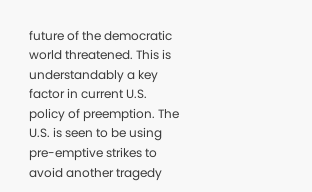future of the democratic world threatened. This is understandably a key factor in current U.S. policy of preemption. The U.S. is seen to be using pre-emptive strikes to avoid another tragedy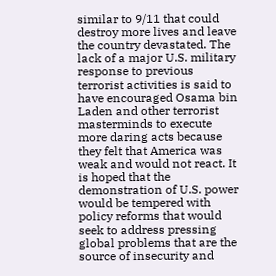similar to 9/11 that could destroy more lives and leave the country devastated. The lack of a major U.S. military response to previous terrorist activities is said to have encouraged Osama bin Laden and other terrorist masterminds to execute more daring acts because they felt that America was weak and would not react. It is hoped that the demonstration of U.S. power would be tempered with policy reforms that would seek to address pressing global problems that are the source of insecurity and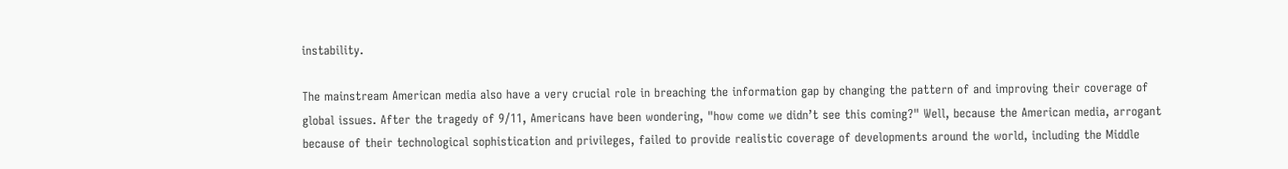instability.

The mainstream American media also have a very crucial role in breaching the information gap by changing the pattern of and improving their coverage of global issues. After the tragedy of 9/11, Americans have been wondering, "how come we didn’t see this coming?" Well, because the American media, arrogant because of their technological sophistication and privileges, failed to provide realistic coverage of developments around the world, including the Middle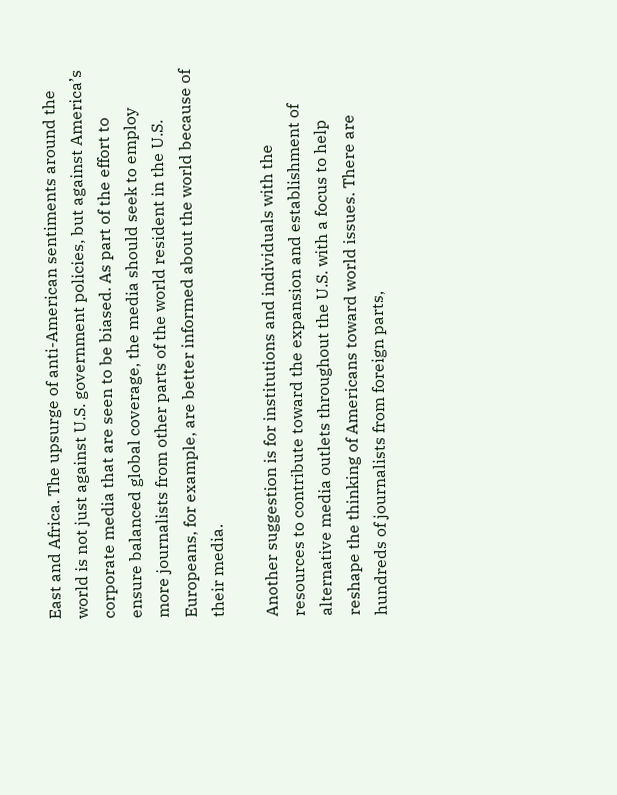East and Africa. The upsurge of anti-American sentiments around the world is not just against U.S. government policies, but against America’s corporate media that are seen to be biased. As part of the effort to ensure balanced global coverage, the media should seek to employ more journalists from other parts of the world resident in the U.S. Europeans, for example, are better informed about the world because of their media.

Another suggestion is for institutions and individuals with the resources to contribute toward the expansion and establishment of alternative media outlets throughout the U.S. with a focus to help reshape the thinking of Americans toward world issues. There are hundreds of journalists from foreign parts,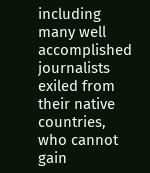including many well accomplished journalists exiled from their native countries, who cannot gain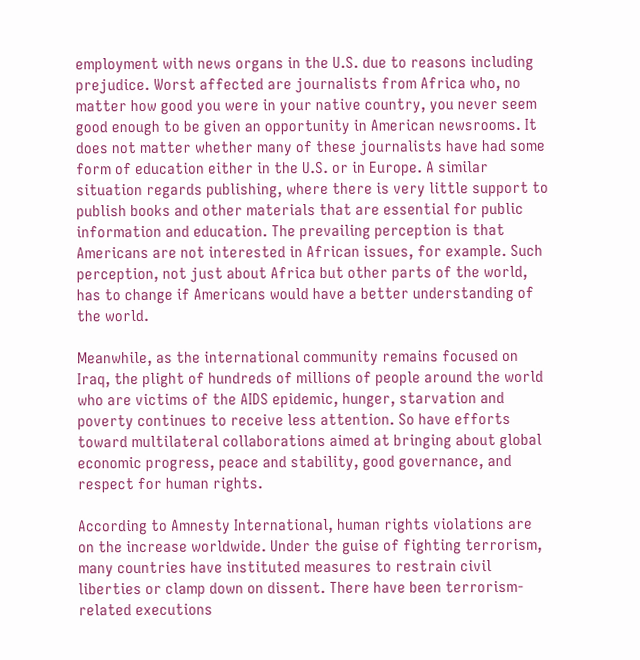employment with news organs in the U.S. due to reasons including prejudice. Worst affected are journalists from Africa who, no matter how good you were in your native country, you never seem good enough to be given an opportunity in American newsrooms. It does not matter whether many of these journalists have had some form of education either in the U.S. or in Europe. A similar situation regards publishing, where there is very little support to publish books and other materials that are essential for public information and education. The prevailing perception is that Americans are not interested in African issues, for example. Such perception, not just about Africa but other parts of the world, has to change if Americans would have a better understanding of the world.

Meanwhile, as the international community remains focused on Iraq, the plight of hundreds of millions of people around the world who are victims of the AIDS epidemic, hunger, starvation and poverty continues to receive less attention. So have efforts toward multilateral collaborations aimed at bringing about global economic progress, peace and stability, good governance, and respect for human rights.

According to Amnesty International, human rights violations are on the increase worldwide. Under the guise of fighting terrorism, many countries have instituted measures to restrain civil liberties or clamp down on dissent. There have been terrorism-related executions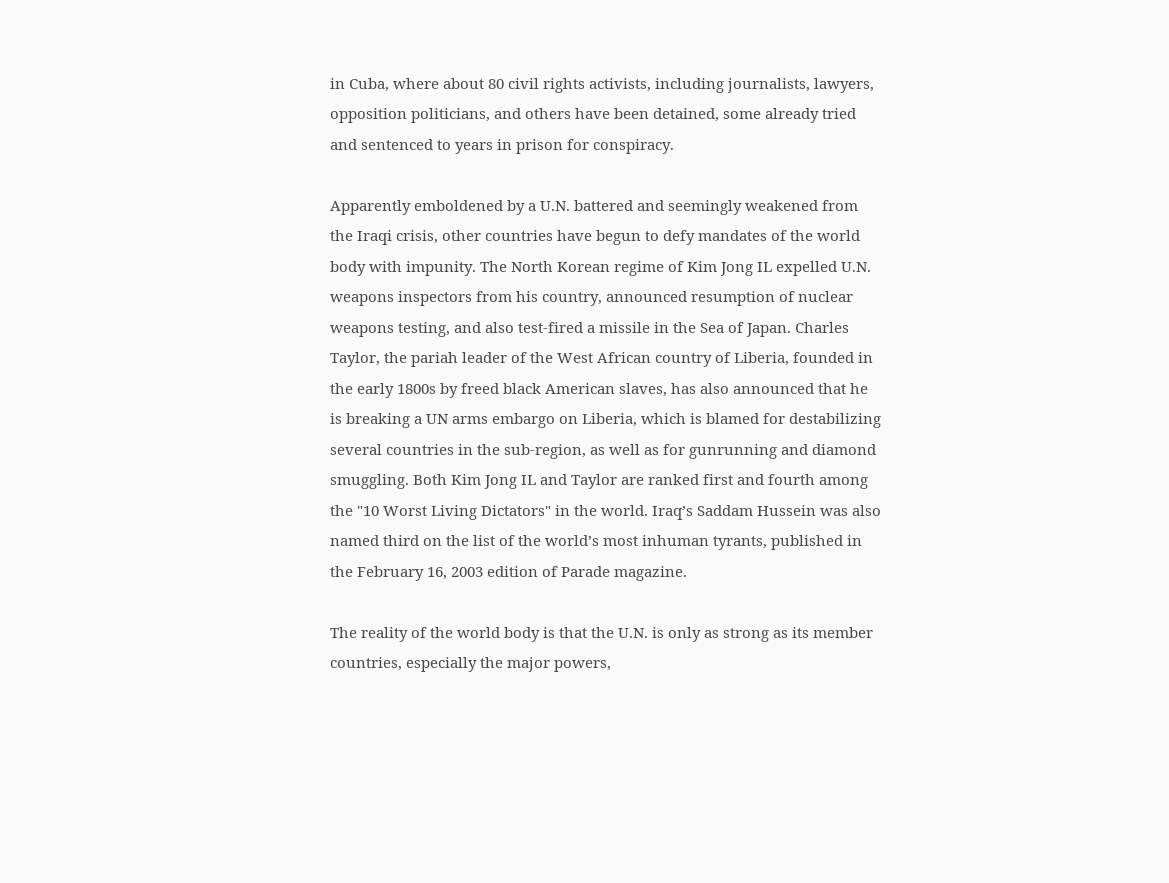in Cuba, where about 80 civil rights activists, including journalists, lawyers, opposition politicians, and others have been detained, some already tried and sentenced to years in prison for conspiracy.

Apparently emboldened by a U.N. battered and seemingly weakened from the Iraqi crisis, other countries have begun to defy mandates of the world body with impunity. The North Korean regime of Kim Jong IL expelled U.N. weapons inspectors from his country, announced resumption of nuclear weapons testing, and also test-fired a missile in the Sea of Japan. Charles Taylor, the pariah leader of the West African country of Liberia, founded in the early 1800s by freed black American slaves, has also announced that he is breaking a UN arms embargo on Liberia, which is blamed for destabilizing several countries in the sub-region, as well as for gunrunning and diamond smuggling. Both Kim Jong IL and Taylor are ranked first and fourth among the "10 Worst Living Dictators" in the world. Iraq’s Saddam Hussein was also named third on the list of the world’s most inhuman tyrants, published in the February 16, 2003 edition of Parade magazine.

The reality of the world body is that the U.N. is only as strong as its member countries, especially the major powers,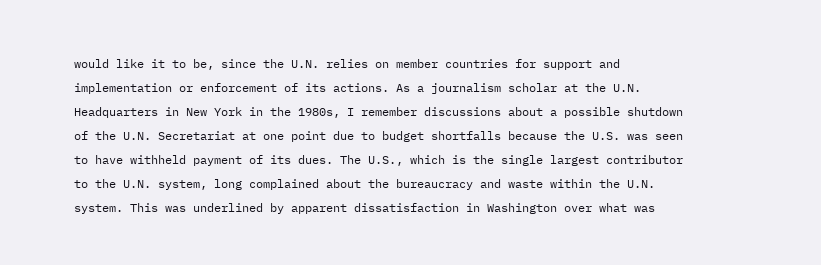would like it to be, since the U.N. relies on member countries for support and implementation or enforcement of its actions. As a journalism scholar at the U.N. Headquarters in New York in the 1980s, I remember discussions about a possible shutdown of the U.N. Secretariat at one point due to budget shortfalls because the U.S. was seen to have withheld payment of its dues. The U.S., which is the single largest contributor to the U.N. system, long complained about the bureaucracy and waste within the U.N. system. This was underlined by apparent dissatisfaction in Washington over what was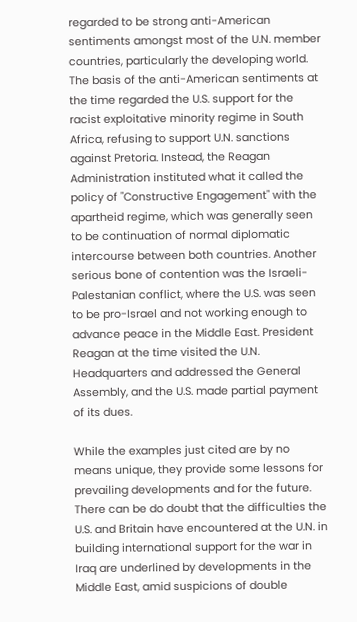regarded to be strong anti-American sentiments amongst most of the U.N. member countries, particularly the developing world. The basis of the anti-American sentiments at the time regarded the U.S. support for the racist exploitative minority regime in South Africa, refusing to support U.N. sanctions against Pretoria. Instead, the Reagan Administration instituted what it called the policy of "Constructive Engagement" with the apartheid regime, which was generally seen to be continuation of normal diplomatic intercourse between both countries. Another serious bone of contention was the Israeli-Palestanian conflict, where the U.S. was seen to be pro-Israel and not working enough to advance peace in the Middle East. President Reagan at the time visited the U.N. Headquarters and addressed the General Assembly, and the U.S. made partial payment of its dues.

While the examples just cited are by no means unique, they provide some lessons for prevailing developments and for the future. There can be do doubt that the difficulties the U.S. and Britain have encountered at the U.N. in building international support for the war in Iraq are underlined by developments in the Middle East, amid suspicions of double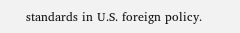standards in U.S. foreign policy.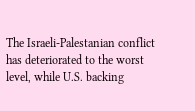The Israeli-Palestanian conflict has deteriorated to the worst level, while U.S. backing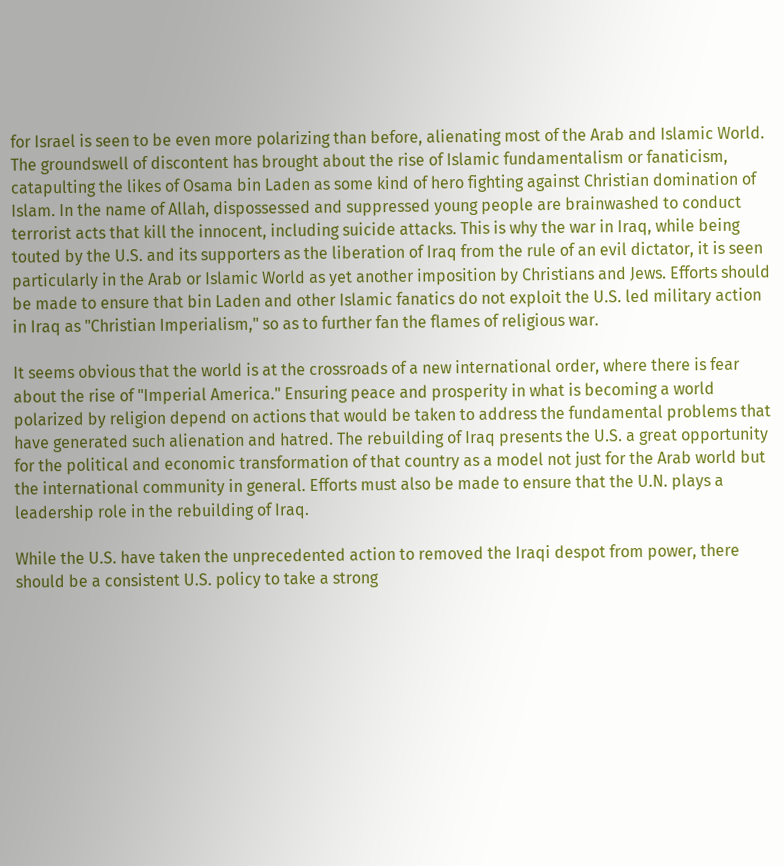for Israel is seen to be even more polarizing than before, alienating most of the Arab and Islamic World. The groundswell of discontent has brought about the rise of Islamic fundamentalism or fanaticism, catapulting the likes of Osama bin Laden as some kind of hero fighting against Christian domination of Islam. In the name of Allah, dispossessed and suppressed young people are brainwashed to conduct terrorist acts that kill the innocent, including suicide attacks. This is why the war in Iraq, while being touted by the U.S. and its supporters as the liberation of Iraq from the rule of an evil dictator, it is seen particularly in the Arab or Islamic World as yet another imposition by Christians and Jews. Efforts should be made to ensure that bin Laden and other Islamic fanatics do not exploit the U.S. led military action in Iraq as "Christian Imperialism," so as to further fan the flames of religious war.

It seems obvious that the world is at the crossroads of a new international order, where there is fear about the rise of "Imperial America." Ensuring peace and prosperity in what is becoming a world polarized by religion depend on actions that would be taken to address the fundamental problems that have generated such alienation and hatred. The rebuilding of Iraq presents the U.S. a great opportunity for the political and economic transformation of that country as a model not just for the Arab world but the international community in general. Efforts must also be made to ensure that the U.N. plays a leadership role in the rebuilding of Iraq.

While the U.S. have taken the unprecedented action to removed the Iraqi despot from power, there should be a consistent U.S. policy to take a strong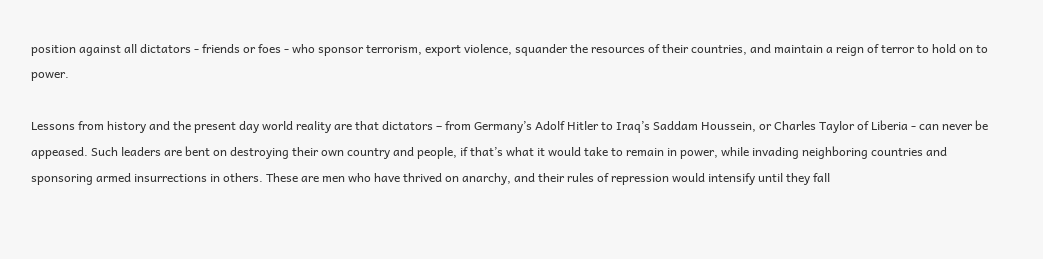position against all dictators - friends or foes - who sponsor terrorism, export violence, squander the resources of their countries, and maintain a reign of terror to hold on to power.

Lessons from history and the present day world reality are that dictators – from Germany’s Adolf Hitler to Iraq’s Saddam Houssein, or Charles Taylor of Liberia - can never be appeased. Such leaders are bent on destroying their own country and people, if that’s what it would take to remain in power, while invading neighboring countries and sponsoring armed insurrections in others. These are men who have thrived on anarchy, and their rules of repression would intensify until they fall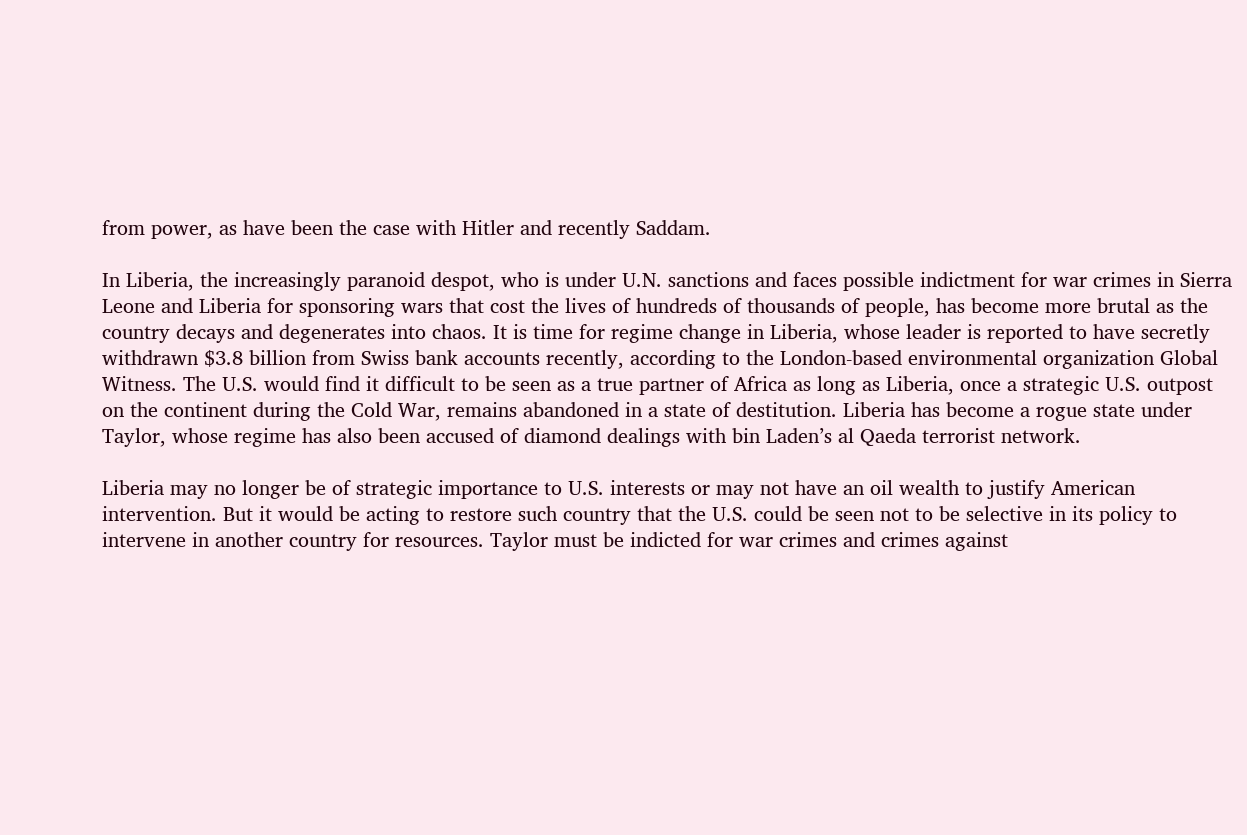from power, as have been the case with Hitler and recently Saddam.

In Liberia, the increasingly paranoid despot, who is under U.N. sanctions and faces possible indictment for war crimes in Sierra Leone and Liberia for sponsoring wars that cost the lives of hundreds of thousands of people, has become more brutal as the country decays and degenerates into chaos. It is time for regime change in Liberia, whose leader is reported to have secretly withdrawn $3.8 billion from Swiss bank accounts recently, according to the London-based environmental organization Global Witness. The U.S. would find it difficult to be seen as a true partner of Africa as long as Liberia, once a strategic U.S. outpost on the continent during the Cold War, remains abandoned in a state of destitution. Liberia has become a rogue state under Taylor, whose regime has also been accused of diamond dealings with bin Laden’s al Qaeda terrorist network.

Liberia may no longer be of strategic importance to U.S. interests or may not have an oil wealth to justify American intervention. But it would be acting to restore such country that the U.S. could be seen not to be selective in its policy to intervene in another country for resources. Taylor must be indicted for war crimes and crimes against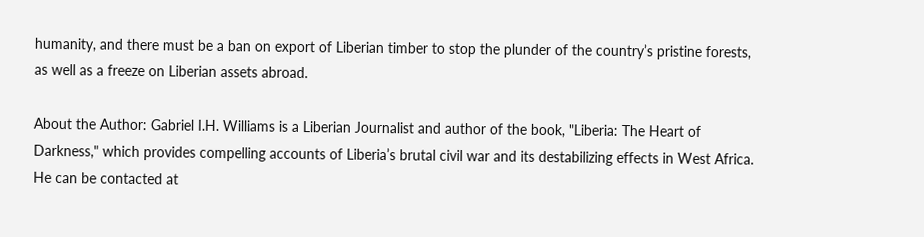humanity, and there must be a ban on export of Liberian timber to stop the plunder of the country’s pristine forests, as well as a freeze on Liberian assets abroad.

About the Author: Gabriel I.H. Williams is a Liberian Journalist and author of the book, "Liberia: The Heart of Darkness," which provides compelling accounts of Liberia’s brutal civil war and its destabilizing effects in West Africa. He can be contacted at